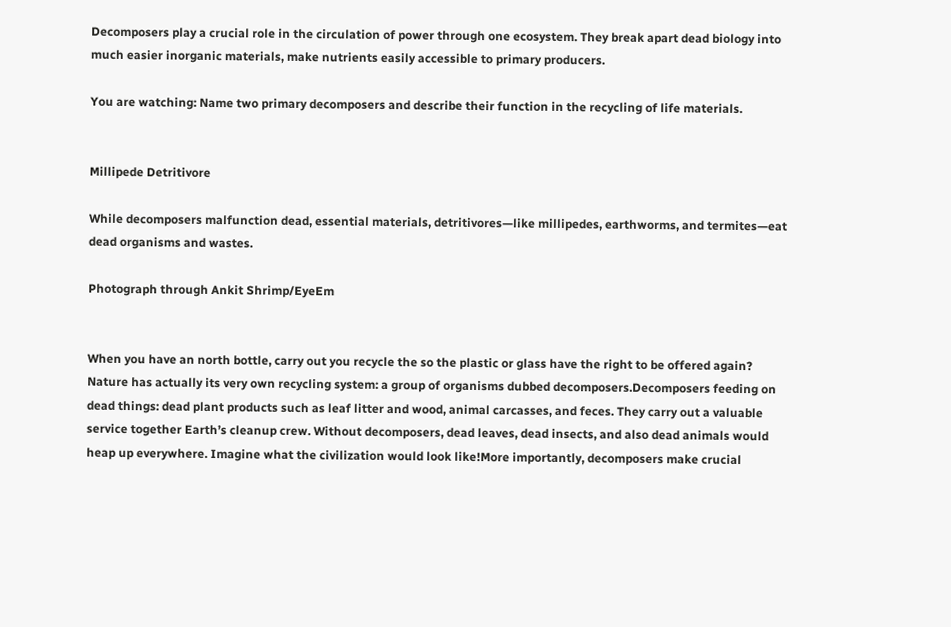Decomposers play a crucial role in the circulation of power through one ecosystem. They break apart dead biology into much easier inorganic materials, make nutrients easily accessible to primary producers.

You are watching: Name two primary decomposers and describe their function in the recycling of life materials.


Millipede Detritivore

While decomposers malfunction dead, essential materials, detritivores—like millipedes, earthworms, and termites—eat dead organisms and wastes.

Photograph through Ankit Shrimp/EyeEm


When you have an north bottle, carry out you recycle the so the plastic or glass have the right to be offered again? Nature has actually its very own recycling system: a group of organisms dubbed decomposers.Decomposers feeding on dead things: dead plant products such as leaf litter and wood, animal carcasses, and feces. They carry out a valuable service together Earth’s cleanup crew. Without decomposers, dead leaves, dead insects, and also dead animals would heap up everywhere. Imagine what the civilization would look like!More importantly, decomposers make crucial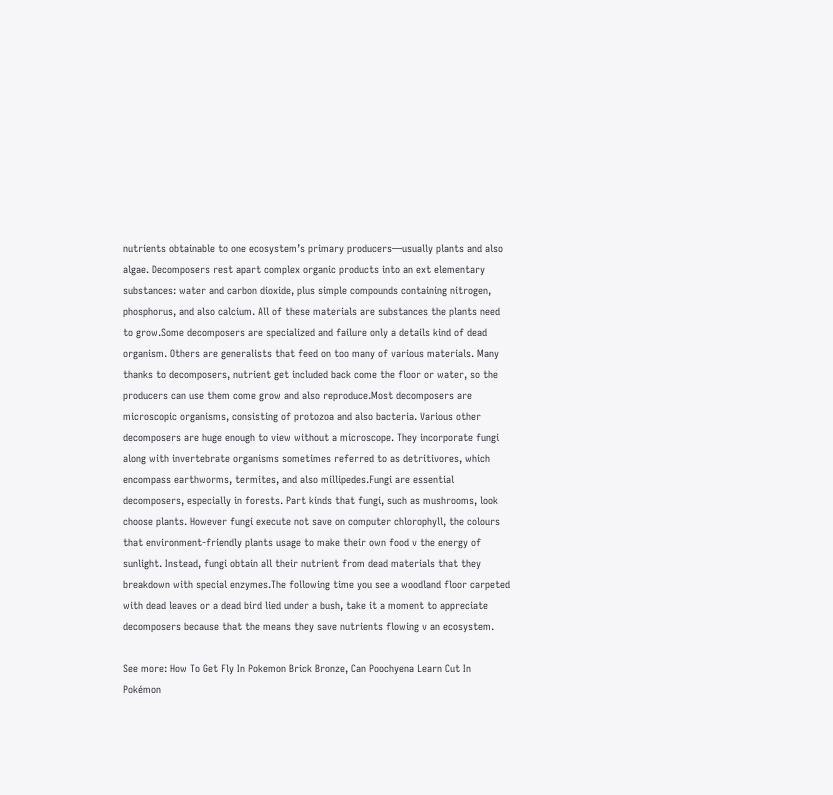nutrients obtainable to one ecosystem’s primary producers—usually plants and also algae. Decomposers rest apart complex organic products into an ext elementary substances: water and carbon dioxide, plus simple compounds containing nitrogen, phosphorus, and also calcium. All of these materials are substances the plants need to grow.Some decomposers are specialized and failure only a details kind of dead organism. Others are generalists that feed on too many of various materials. Many thanks to decomposers, nutrient get included back come the floor or water, so the producers can use them come grow and also reproduce.Most decomposers are microscopic organisms, consisting of protozoa and also bacteria. Various other decomposers are huge enough to view without a microscope. They incorporate fungi along with invertebrate organisms sometimes referred to as detritivores, which encompass earthworms, termites, and also millipedes.Fungi are essential decomposers, especially in forests. Part kinds that fungi, such as mushrooms, look choose plants. However fungi execute not save on computer chlorophyll, the colours that environment-friendly plants usage to make their own food v the energy of sunlight. Instead, fungi obtain all their nutrient from dead materials that they breakdown with special enzymes.The following time you see a woodland floor carpeted with dead leaves or a dead bird lied under a bush, take it a moment to appreciate decomposers because that the means they save nutrients flowing v an ecosystem.

See more: How To Get Fly In Pokemon Brick Bronze, Can Poochyena Learn Cut In Pokémon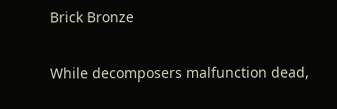Brick Bronze

While decomposers malfunction dead,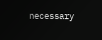necessary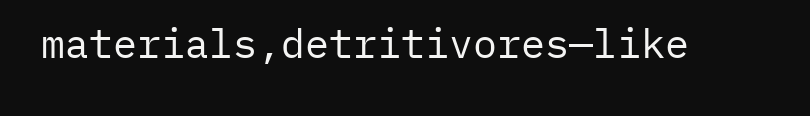materials,detritivores—like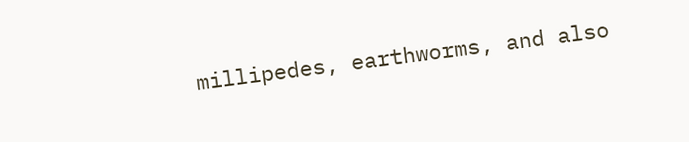millipedes, earthworms, and also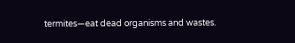termites—eat dead organisms and wastes.